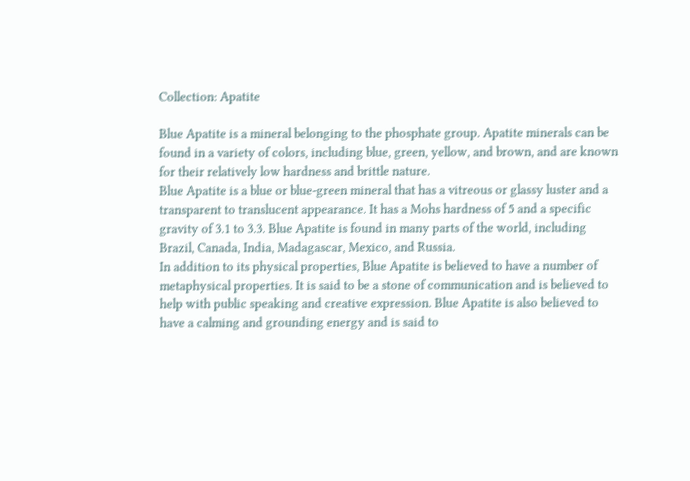Collection: Apatite

Blue Apatite is a mineral belonging to the phosphate group. Apatite minerals can be found in a variety of colors, including blue, green, yellow, and brown, and are known for their relatively low hardness and brittle nature.
Blue Apatite is a blue or blue-green mineral that has a vitreous or glassy luster and a transparent to translucent appearance. It has a Mohs hardness of 5 and a specific gravity of 3.1 to 3.3. Blue Apatite is found in many parts of the world, including Brazil, Canada, India, Madagascar, Mexico, and Russia.
In addition to its physical properties, Blue Apatite is believed to have a number of metaphysical properties. It is said to be a stone of communication and is believed to help with public speaking and creative expression. Blue Apatite is also believed to have a calming and grounding energy and is said to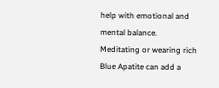help with emotional and mental balance.
Meditating or wearing rich Blue Apatite can add a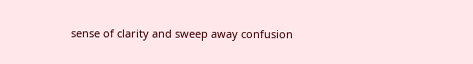sense of clarity and sweep away confusion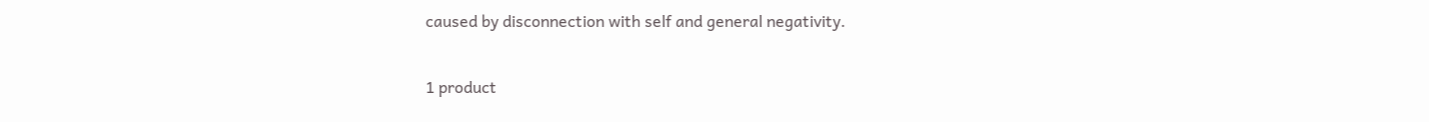caused by disconnection with self and general negativity.

1 product